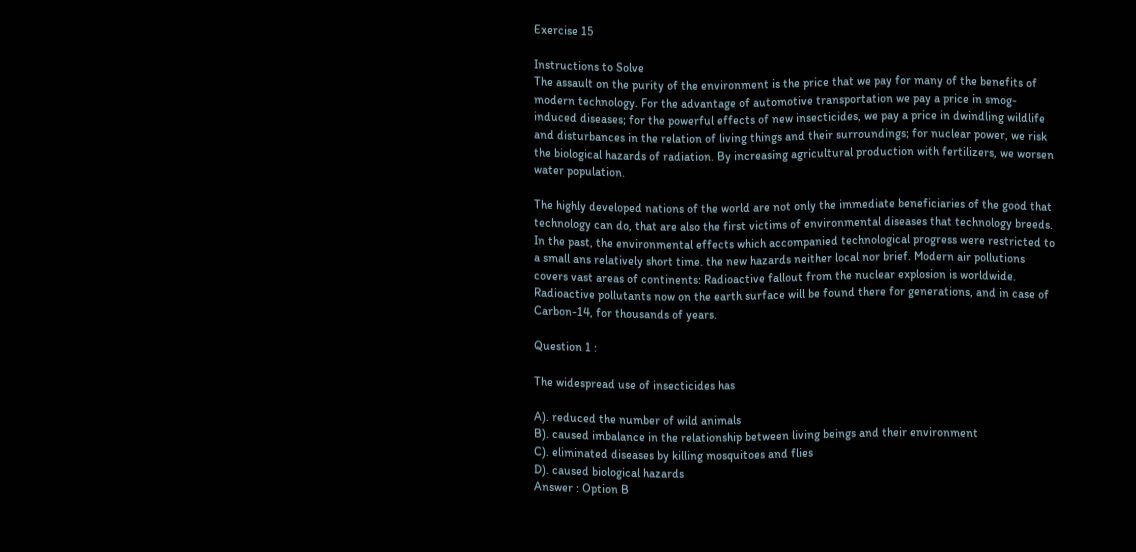Exercise 15

Instructions to Solve
The assault on the purity of the environment is the price that we pay for many of the benefits of modern technology. For the advantage of automotive transportation we pay a price in smog-induced diseases; for the powerful effects of new insecticides, we pay a price in dwindling wildlife and disturbances in the relation of living things and their surroundings; for nuclear power, we risk the biological hazards of radiation. By increasing agricultural production with fertilizers, we worsen water population.

The highly developed nations of the world are not only the immediate beneficiaries of the good that technology can do, that are also the first victims of environmental diseases that technology breeds. In the past, the environmental effects which accompanied technological progress were restricted to a small ans relatively short time. the new hazards neither local nor brief. Modern air pollutions covers vast areas of continents: Radioactive fallout from the nuclear explosion is worldwide. Radioactive pollutants now on the earth surface will be found there for generations, and in case of Carbon-14, for thousands of years.

Question 1 :

The widespread use of insecticides has

A). reduced the number of wild animals
B). caused imbalance in the relationship between living beings and their environment
C). eliminated diseases by killing mosquitoes and flies
D). caused biological hazards
Answer : Option B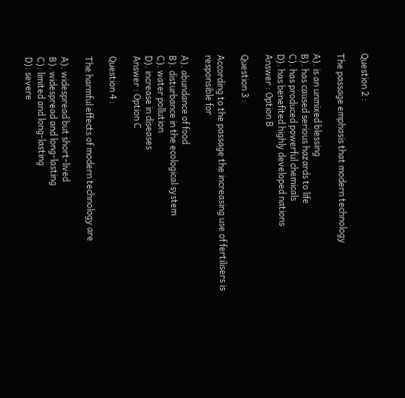Question 2 :

The passage emphasis that modern technology

A). is an unmixed blessing
B). has caused serious hazards to life
C). has produced powerful chemicals
D). has benefited highly developed nations
Answer : Option B

Question 3 :

According to the passage the increasing use of fertilisers is responsible for

A). abundance of food
B). disturbance in the ecological system
C). water pollution
D). increase in diseases
Answer : Option C

Question 4 :

The harmful effects of modern technology are

A). widespread but short-lived
B). widespread and long-lasting
C). limited and long-lasting
D). severe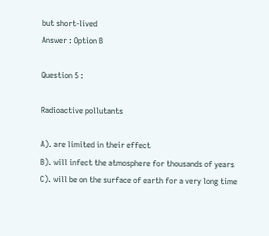but short-lived
Answer : Option B

Question 5 :

Radioactive pollutants

A). are limited in their effect
B). will infect the atmosphere for thousands of years
C). will be on the surface of earth for a very long time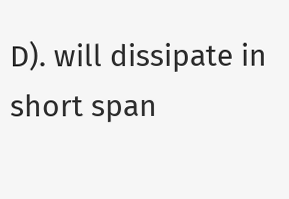D). will dissipate in short span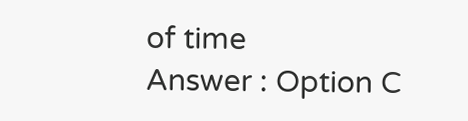of time
Answer : Option C